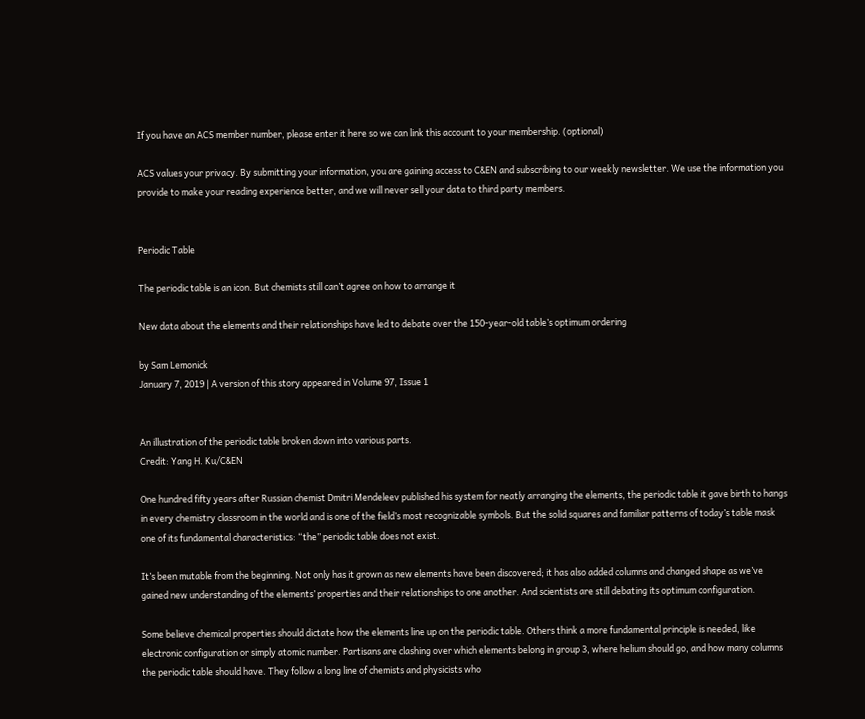If you have an ACS member number, please enter it here so we can link this account to your membership. (optional)

ACS values your privacy. By submitting your information, you are gaining access to C&EN and subscribing to our weekly newsletter. We use the information you provide to make your reading experience better, and we will never sell your data to third party members.


Periodic Table

The periodic table is an icon. But chemists still can’t agree on how to arrange it

New data about the elements and their relationships have led to debate over the 150-year-old table’s optimum ordering

by Sam Lemonick
January 7, 2019 | A version of this story appeared in Volume 97, Issue 1


An illustration of the periodic table broken down into various parts.
Credit: Yang H. Ku/C&EN

One hundred fifty years after Russian chemist Dmitri Mendeleev published his system for neatly arranging the elements, the periodic table it gave birth to hangs in every chemistry classroom in the world and is one of the field’s most recognizable symbols. But the solid squares and familiar patterns of today’s table mask one of its fundamental characteristics: “the” periodic table does not exist.

It’s been mutable from the beginning. Not only has it grown as new elements have been discovered; it has also added columns and changed shape as we’ve gained new understanding of the elements’ properties and their relationships to one another. And scientists are still debating its optimum configuration.

Some believe chemical properties should dictate how the elements line up on the periodic table. Others think a more fundamental principle is needed, like electronic configuration or simply atomic number. Partisans are clashing over which elements belong in group 3, where helium should go, and how many columns the periodic table should have. They follow a long line of chemists and physicists who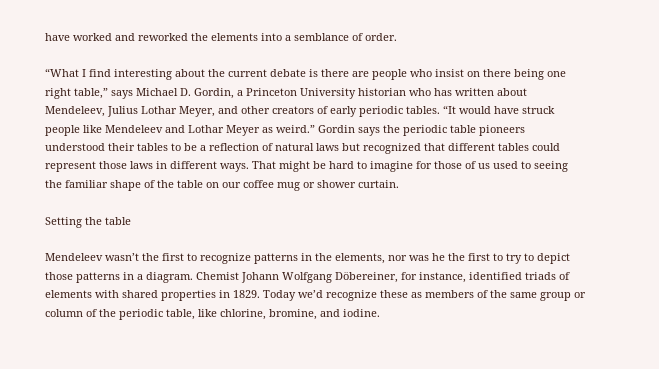have worked and reworked the elements into a semblance of order.

“What I find interesting about the current debate is there are people who insist on there being one right table,” says Michael D. Gordin, a Princeton University historian who has written about Mendeleev, Julius Lothar Meyer, and other creators of early periodic tables. “It would have struck people like Mendeleev and Lothar Meyer as weird.” Gordin says the periodic table pioneers understood their tables to be a reflection of natural laws but recognized that different tables could represent those laws in different ways. That might be hard to imagine for those of us used to seeing the familiar shape of the table on our coffee mug or shower curtain.

Setting the table

Mendeleev wasn’t the first to recognize patterns in the elements, nor was he the first to try to depict those patterns in a diagram. Chemist Johann Wolfgang Döbereiner, for instance, identified triads of elements with shared properties in 1829. Today we’d recognize these as members of the same group or column of the periodic table, like chlorine, bromine, and iodine.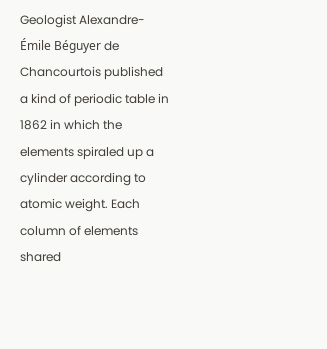Geologist Alexandre-Émile Béguyer de Chancourtois published a kind of periodic table in 1862 in which the elements spiraled up a cylinder according to atomic weight. Each column of elements shared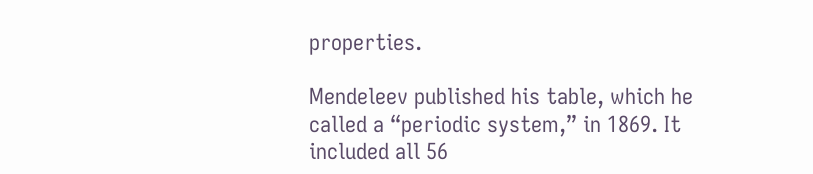properties.

Mendeleev published his table, which he called a “periodic system,” in 1869. It included all 56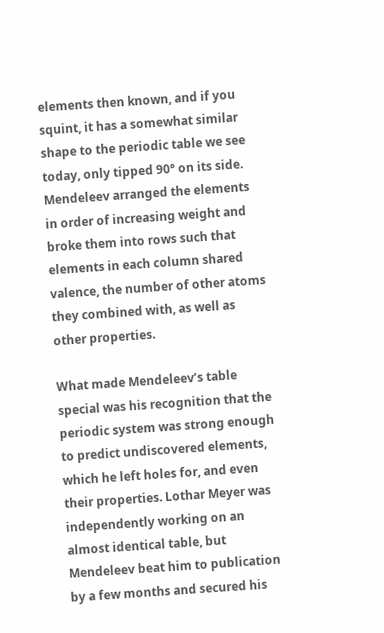elements then known, and if you squint, it has a somewhat similar shape to the periodic table we see today, only tipped 90° on its side. Mendeleev arranged the elements in order of increasing weight and broke them into rows such that elements in each column shared valence, the number of other atoms they combined with, as well as other properties.

What made Mendeleev’s table special was his recognition that the periodic system was strong enough to predict undiscovered elements, which he left holes for, and even their properties. Lothar Meyer was independently working on an almost identical table, but Mendeleev beat him to publication by a few months and secured his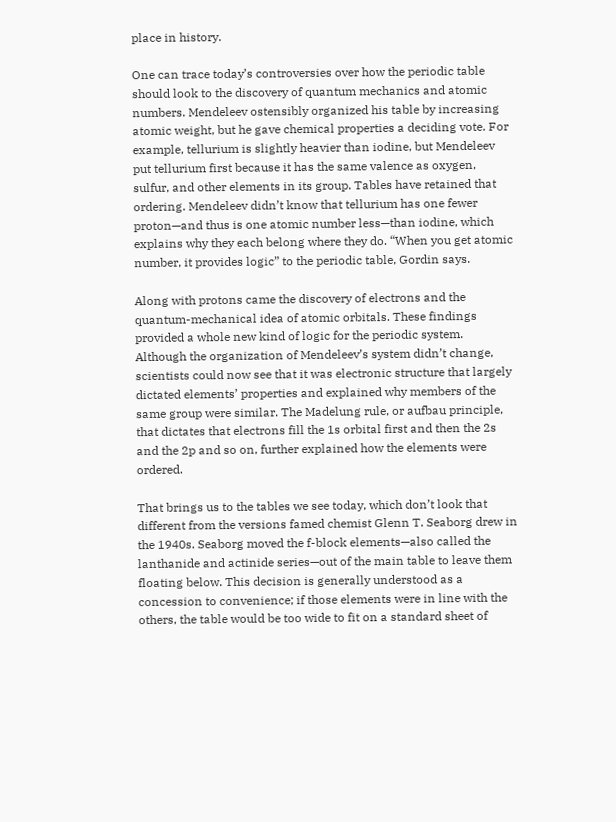place in history.

One can trace today’s controversies over how the periodic table should look to the discovery of quantum mechanics and atomic numbers. Mendeleev ostensibly organized his table by increasing atomic weight, but he gave chemical properties a deciding vote. For example, tellurium is slightly heavier than iodine, but Mendeleev put tellurium first because it has the same valence as oxygen, sulfur, and other elements in its group. Tables have retained that ordering. Mendeleev didn’t know that tellurium has one fewer proton—and thus is one atomic number less—than iodine, which explains why they each belong where they do. “When you get atomic number, it provides logic” to the periodic table, Gordin says.

Along with protons came the discovery of electrons and the quantum-mechanical idea of atomic orbitals. These findings provided a whole new kind of logic for the periodic system. Although the organization of Mendeleev’s system didn’t change, scientists could now see that it was electronic structure that largely dictated elements’ properties and explained why members of the same group were similar. The Madelung rule, or aufbau principle, that dictates that electrons fill the 1s orbital first and then the 2s and the 2p and so on, further explained how the elements were ordered.

That brings us to the tables we see today, which don’t look that different from the versions famed chemist Glenn T. Seaborg drew in the 1940s. Seaborg moved the f-block elements—also called the lanthanide and actinide series—out of the main table to leave them floating below. This decision is generally understood as a concession to convenience; if those elements were in line with the others, the table would be too wide to fit on a standard sheet of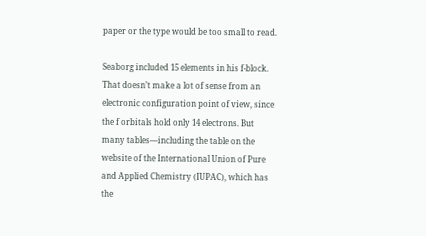paper or the type would be too small to read.

Seaborg included 15 elements in his f-block. That doesn’t make a lot of sense from an electronic configuration point of view, since the f orbitals hold only 14 electrons. But many tables—including the table on the website of the International Union of Pure and Applied Chemistry (IUPAC), which has the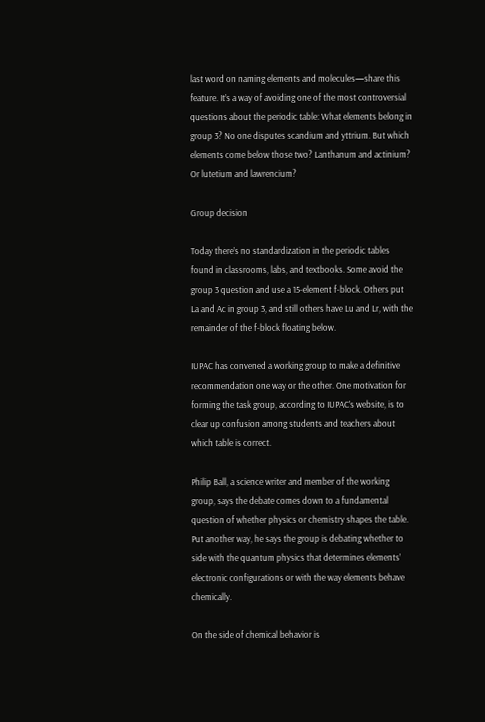last word on naming elements and molecules—share this feature. It’s a way of avoiding one of the most controversial questions about the periodic table: What elements belong in group 3? No one disputes scandium and yttrium. But which elements come below those two? Lanthanum and actinium? Or lutetium and lawrencium?

Group decision

Today there’s no standardization in the periodic tables found in classrooms, labs, and textbooks. Some avoid the group 3 question and use a 15-element f-block. Others put La and Ac in group 3, and still others have Lu and Lr, with the remainder of the f-block floating below.

IUPAC has convened a working group to make a definitive recommendation one way or the other. One motivation for forming the task group, according to IUPAC’s website, is to clear up confusion among students and teachers about which table is correct.

Philip Ball, a science writer and member of the working group, says the debate comes down to a fundamental question of whether physics or chemistry shapes the table. Put another way, he says the group is debating whether to side with the quantum physics that determines elements’ electronic configurations or with the way elements behave chemically.

On the side of chemical behavior is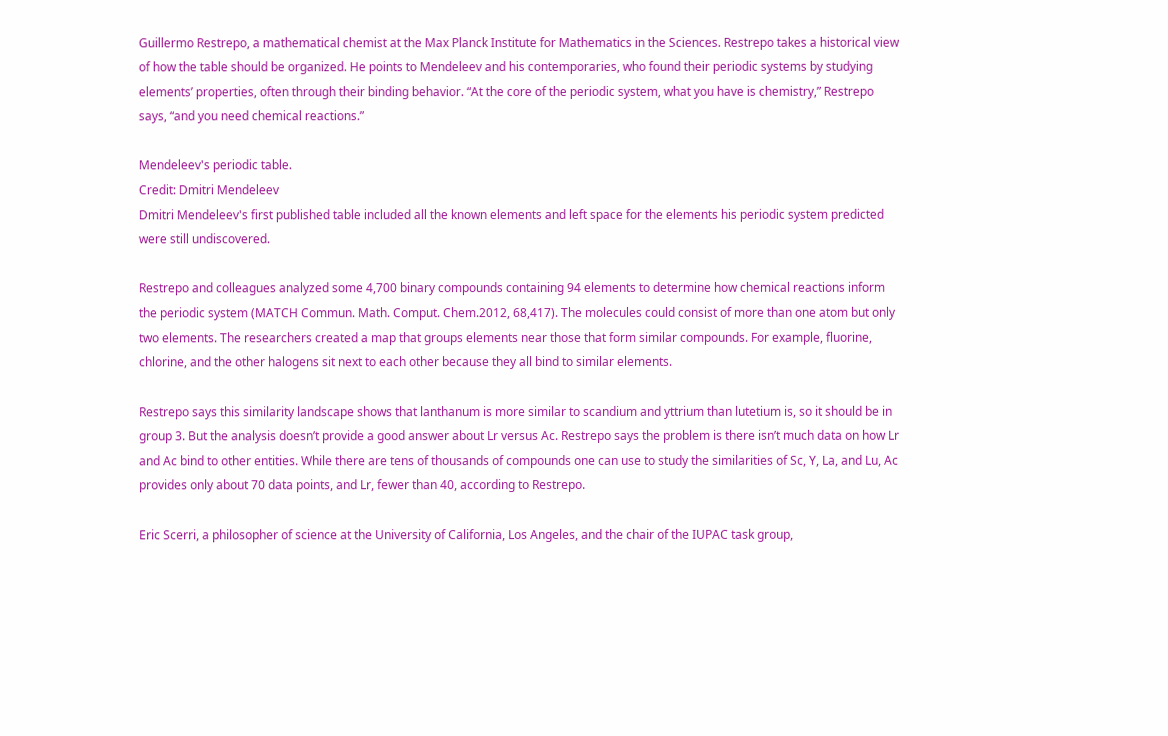Guillermo Restrepo, a mathematical chemist at the Max Planck Institute for Mathematics in the Sciences. Restrepo takes a historical view of how the table should be organized. He points to Mendeleev and his contemporaries, who found their periodic systems by studying elements’ properties, often through their binding behavior. “At the core of the periodic system, what you have is chemistry,” Restrepo says, “and you need chemical reactions.”

Mendeleev's periodic table.
Credit: Dmitri Mendeleev
Dmitri Mendeleev's first published table included all the known elements and left space for the elements his periodic system predicted were still undiscovered.

Restrepo and colleagues analyzed some 4,700 binary compounds containing 94 elements to determine how chemical reactions inform the periodic system (MATCH Commun. Math. Comput. Chem.2012, 68,417). The molecules could consist of more than one atom but only two elements. The researchers created a map that groups elements near those that form similar compounds. For example, fluorine, chlorine, and the other halogens sit next to each other because they all bind to similar elements.

Restrepo says this similarity landscape shows that lanthanum is more similar to scandium and yttrium than lutetium is, so it should be in group 3. But the analysis doesn’t provide a good answer about Lr versus Ac. Restrepo says the problem is there isn’t much data on how Lr and Ac bind to other entities. While there are tens of thousands of compounds one can use to study the similarities of Sc, Y, La, and Lu, Ac provides only about 70 data points, and Lr, fewer than 40, according to Restrepo.

Eric Scerri, a philosopher of science at the University of California, Los Angeles, and the chair of the IUPAC task group,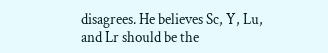disagrees. He believes Sc, Y, Lu, and Lr should be the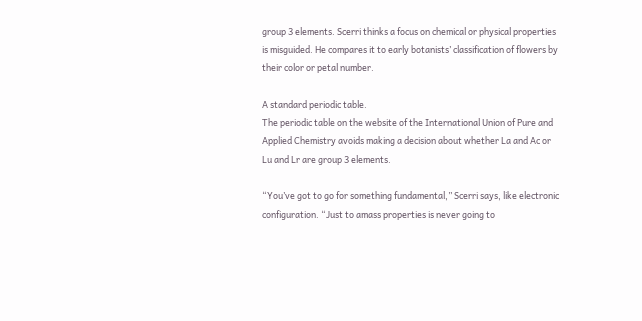group 3 elements. Scerri thinks a focus on chemical or physical properties is misguided. He compares it to early botanists’ classification of flowers by their color or petal number.

A standard periodic table.
The periodic table on the website of the International Union of Pure and Applied Chemistry avoids making a decision about whether La and Ac or Lu and Lr are group 3 elements.

“You’ve got to go for something fundamental,” Scerri says, like electronic configuration. “Just to amass properties is never going to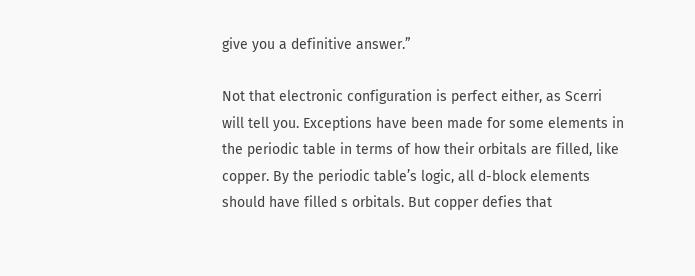give you a definitive answer.”

Not that electronic configuration is perfect either, as Scerri will tell you. Exceptions have been made for some elements in the periodic table in terms of how their orbitals are filled, like copper. By the periodic table’s logic, all d-block elements should have filled s orbitals. But copper defies that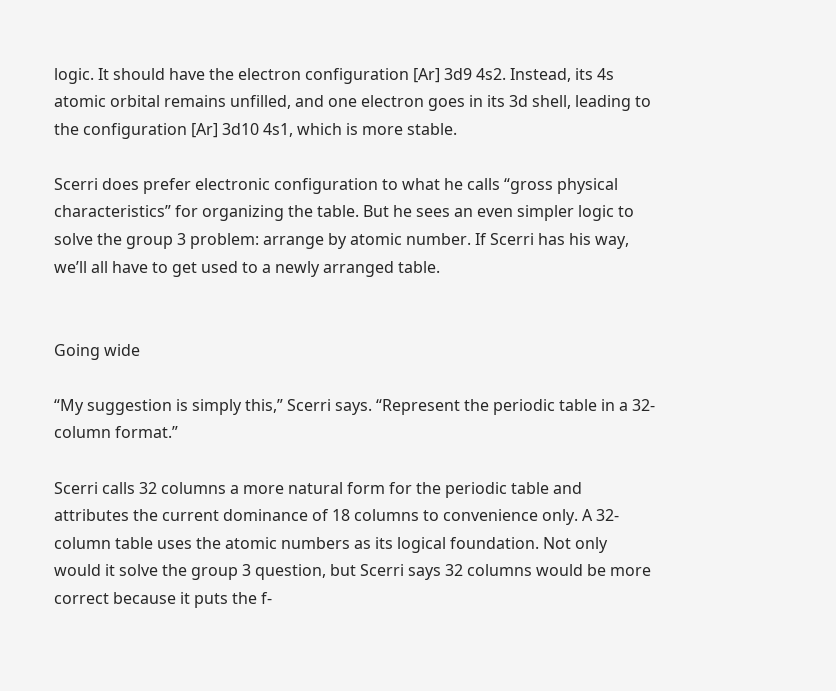logic. It should have the electron configuration [Ar] 3d9 4s2. Instead, its 4s atomic orbital remains unfilled, and one electron goes in its 3d shell, leading to the configuration [Ar] 3d10 4s1, which is more stable.

Scerri does prefer electronic configuration to what he calls “gross physical characteristics” for organizing the table. But he sees an even simpler logic to solve the group 3 problem: arrange by atomic number. If Scerri has his way, we’ll all have to get used to a newly arranged table.


Going wide

“My suggestion is simply this,” Scerri says. “Represent the periodic table in a 32-column format.”

Scerri calls 32 columns a more natural form for the periodic table and attributes the current dominance of 18 columns to convenience only. A 32-column table uses the atomic numbers as its logical foundation. Not only would it solve the group 3 question, but Scerri says 32 columns would be more correct because it puts the f-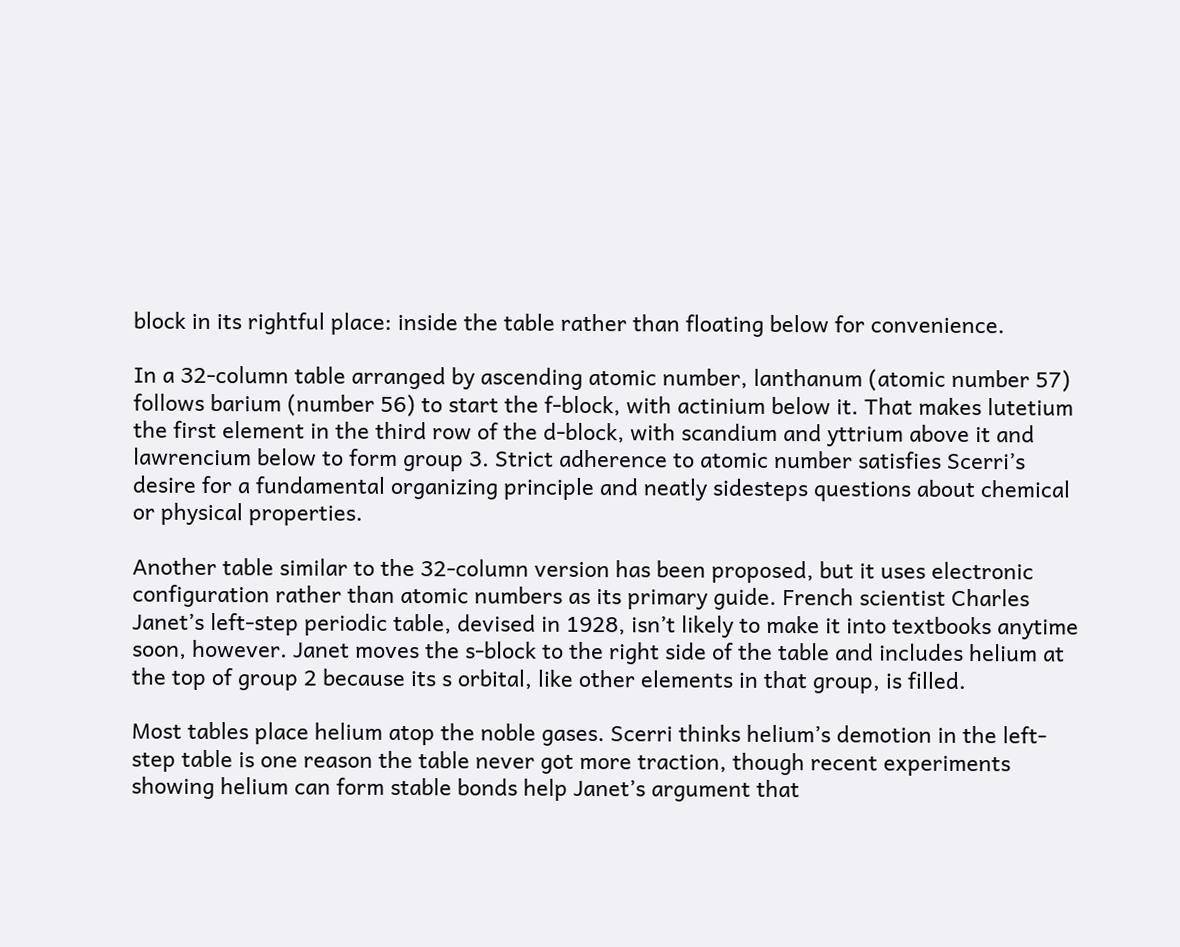block in its rightful place: inside the table rather than floating below for convenience.

In a 32-column table arranged by ascending atomic number, lanthanum (atomic number 57) follows barium (number 56) to start the f-block, with actinium below it. That makes lutetium the first element in the third row of the d-block, with scandium and yttrium above it and lawrencium below to form group 3. Strict adherence to atomic number satisfies Scerri’s desire for a fundamental organizing principle and neatly sidesteps questions about chemical or physical properties.

Another table similar to the 32-column version has been proposed, but it uses electronic configuration rather than atomic numbers as its primary guide. French scientist Charles Janet’s left-step periodic table, devised in 1928, isn’t likely to make it into textbooks anytime soon, however. Janet moves the s-block to the right side of the table and includes helium at the top of group 2 because its s orbital, like other elements in that group, is filled.

Most tables place helium atop the noble gases. Scerri thinks helium’s demotion in the left-step table is one reason the table never got more traction, though recent experiments showing helium can form stable bonds help Janet’s argument that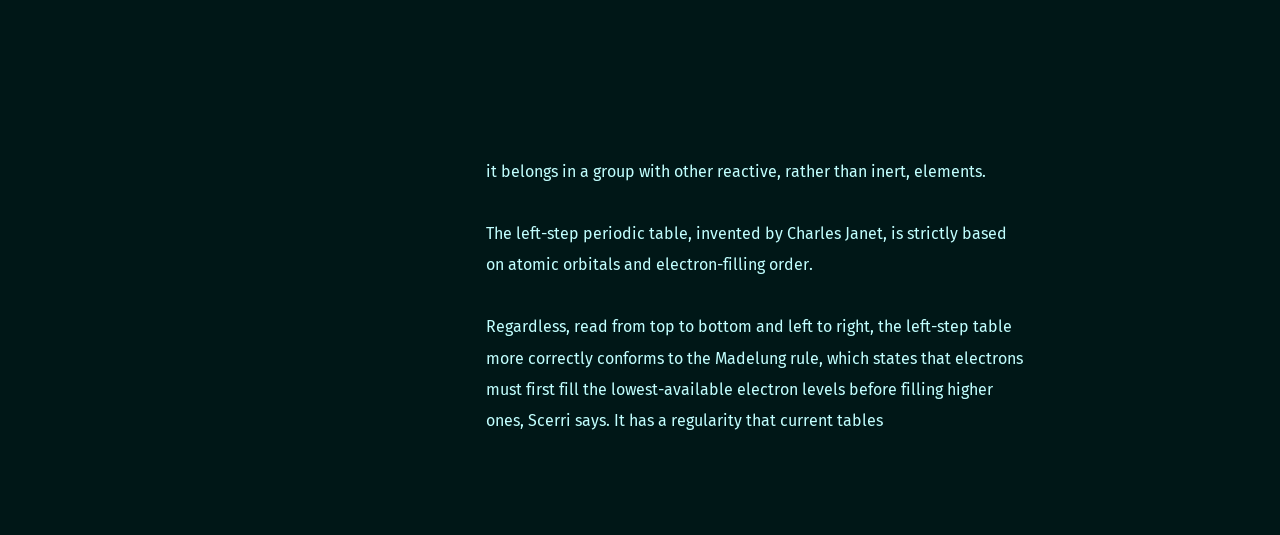it belongs in a group with other reactive, rather than inert, elements.

The left-step periodic table, invented by Charles Janet, is strictly based on atomic orbitals and electron-filling order.

Regardless, read from top to bottom and left to right, the left-step table more correctly conforms to the Madelung rule, which states that electrons must first fill the lowest-available electron levels before filling higher ones, Scerri says. It has a regularity that current tables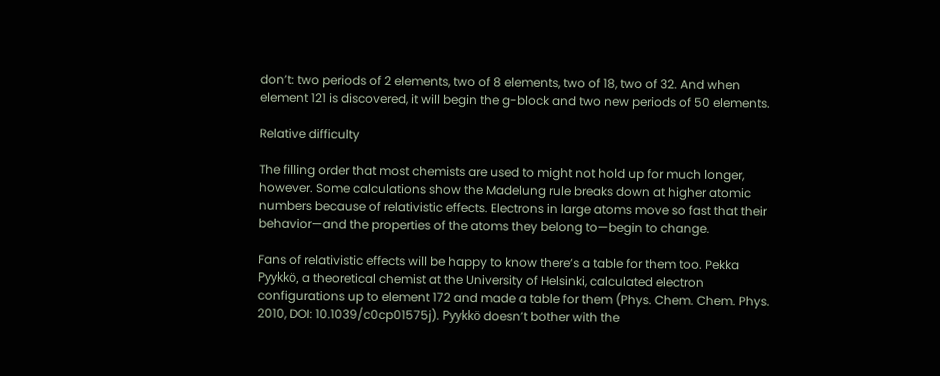don’t: two periods of 2 elements, two of 8 elements, two of 18, two of 32. And when element 121 is discovered, it will begin the g-block and two new periods of 50 elements.

Relative difficulty

The filling order that most chemists are used to might not hold up for much longer, however. Some calculations show the Madelung rule breaks down at higher atomic numbers because of relativistic effects. Electrons in large atoms move so fast that their behavior—and the properties of the atoms they belong to—begin to change.

Fans of relativistic effects will be happy to know there’s a table for them too. Pekka Pyykkö, a theoretical chemist at the University of Helsinki, calculated electron configurations up to element 172 and made a table for them (Phys. Chem. Chem. Phys. 2010, DOI: 10.1039/c0cp01575j). Pyykkö doesn’t bother with the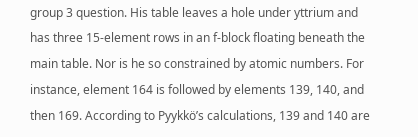group 3 question. His table leaves a hole under yttrium and has three 15-element rows in an f-block floating beneath the main table. Nor is he so constrained by atomic numbers. For instance, element 164 is followed by elements 139, 140, and then 169. According to Pyykkö’s calculations, 139 and 140 are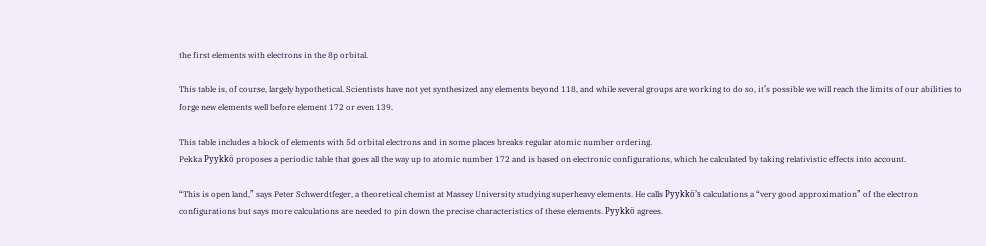the first elements with electrons in the 8p orbital.

This table is, of course, largely hypothetical. Scientists have not yet synthesized any elements beyond 118, and while several groups are working to do so, it’s possible we will reach the limits of our abilities to forge new elements well before element 172 or even 139.

This table includes a block of elements with 5d orbital electrons and in some places breaks regular atomic number ordering.
Pekka Pyykkö proposes a periodic table that goes all the way up to atomic number 172 and is based on electronic configurations, which he calculated by taking relativistic effects into account.

“This is open land,” says Peter Schwerdtfeger, a theoretical chemist at Massey University studying superheavy elements. He calls Pyykkö’s calculations a “very good approximation” of the electron configurations but says more calculations are needed to pin down the precise characteristics of these elements. Pyykkö agrees.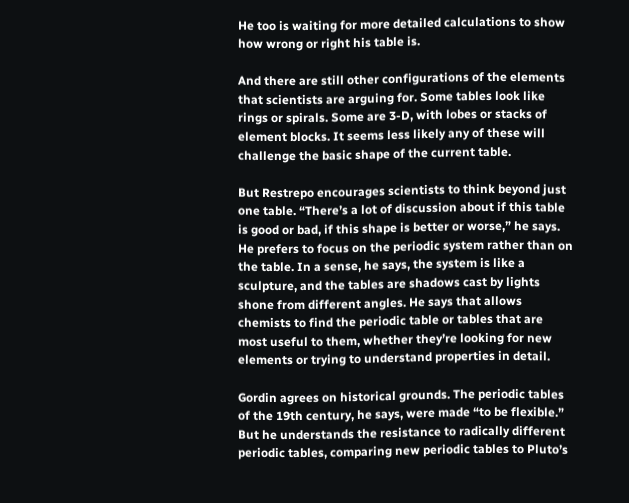He too is waiting for more detailed calculations to show how wrong or right his table is.

And there are still other configurations of the elements that scientists are arguing for. Some tables look like rings or spirals. Some are 3-D, with lobes or stacks of element blocks. It seems less likely any of these will challenge the basic shape of the current table.

But Restrepo encourages scientists to think beyond just one table. “There’s a lot of discussion about if this table is good or bad, if this shape is better or worse,” he says. He prefers to focus on the periodic system rather than on the table. In a sense, he says, the system is like a sculpture, and the tables are shadows cast by lights shone from different angles. He says that allows chemists to find the periodic table or tables that are most useful to them, whether they’re looking for new elements or trying to understand properties in detail.

Gordin agrees on historical grounds. The periodic tables of the 19th century, he says, were made “to be flexible.” But he understands the resistance to radically different periodic tables, comparing new periodic tables to Pluto’s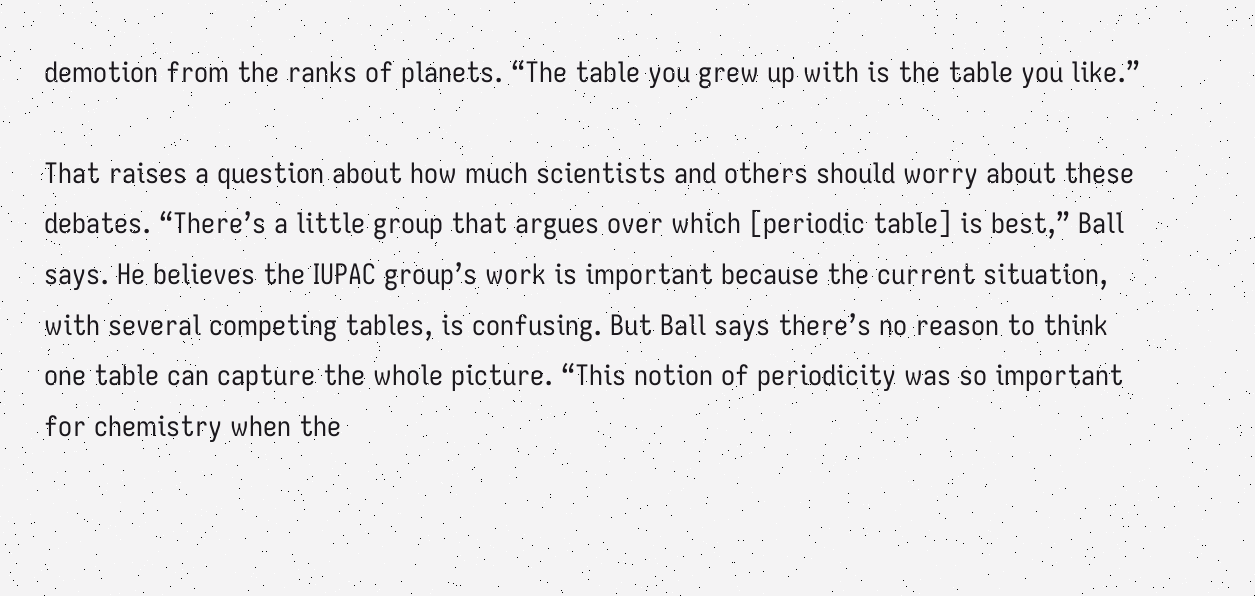demotion from the ranks of planets. “The table you grew up with is the table you like.”

That raises a question about how much scientists and others should worry about these debates. “There’s a little group that argues over which [periodic table] is best,” Ball says. He believes the IUPAC group’s work is important because the current situation, with several competing tables, is confusing. But Ball says there’s no reason to think one table can capture the whole picture. “This notion of periodicity was so important for chemistry when the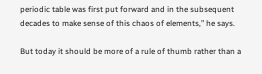periodic table was first put forward and in the subsequent decades to make sense of this chaos of elements,” he says.

But today it should be more of a rule of thumb rather than a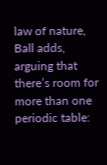law of nature, Ball adds, arguing that there’s room for more than one periodic table: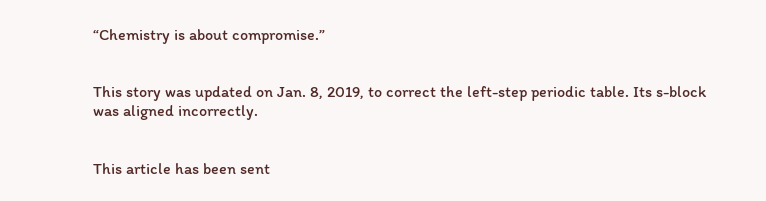“Chemistry is about compromise.”


This story was updated on Jan. 8, 2019, to correct the left-step periodic table. Its s-block was aligned incorrectly.


This article has been sent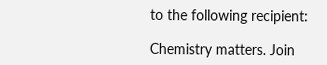to the following recipient:

Chemistry matters. Join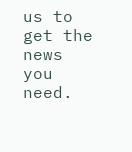us to get the news you need.